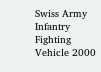Swiss Army Infantry Fighting Vehicle 2000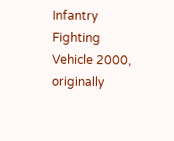Infantry Fighting Vehicle 2000, originally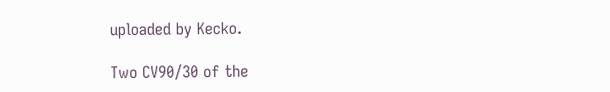uploaded by Kecko.

Two CV90/30 of the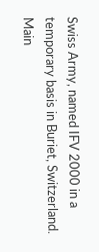Swiss Army, named IFV 2000 in a temporary basis in Buriet, Switzerland. Main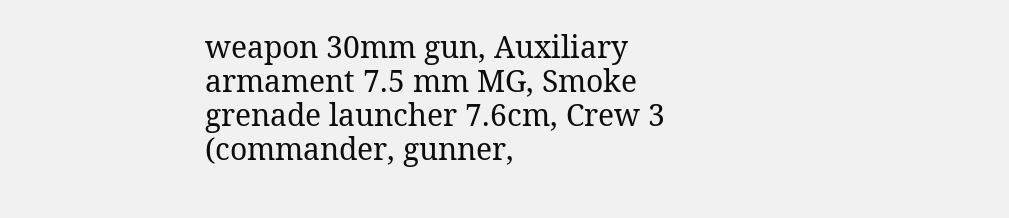weapon 30mm gun, Auxiliary armament 7.5 mm MG, Smoke grenade launcher 7.6cm, Crew 3 (commander, gunner,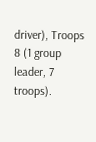driver), Troops 8 (1 group leader, 7 troops).